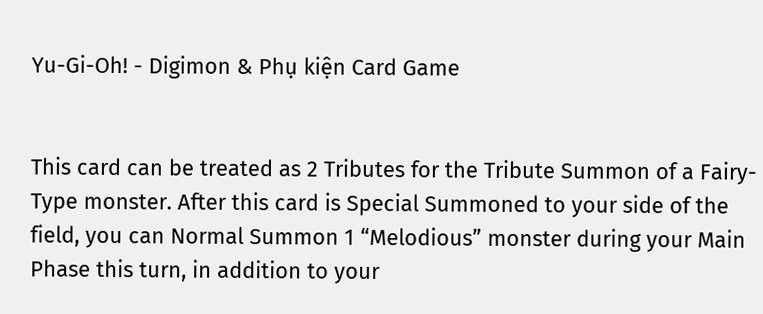Yu-Gi-Oh! - Digimon & Phụ kiện Card Game


This card can be treated as 2 Tributes for the Tribute Summon of a Fairy-Type monster. After this card is Special Summoned to your side of the field, you can Normal Summon 1 “Melodious” monster during your Main Phase this turn, in addition to your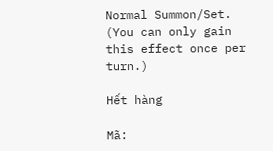Normal Summon/Set. (You can only gain this effect once per turn.)

Hết hàng

Mã: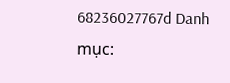68236027767d Danh mục: